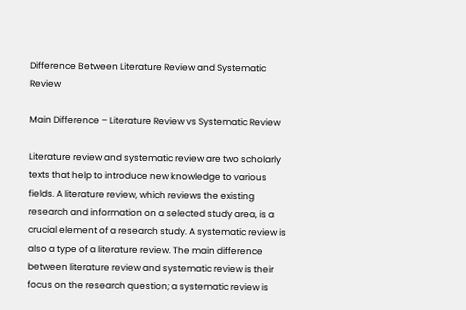Difference Between Literature Review and Systematic Review

Main Difference – Literature Review vs Systematic Review

Literature review and systematic review are two scholarly texts that help to introduce new knowledge to various fields. A literature review, which reviews the existing research and information on a selected study area, is a crucial element of a research study. A systematic review is also a type of a literature review. The main difference between literature review and systematic review is their focus on the research question; a systematic review is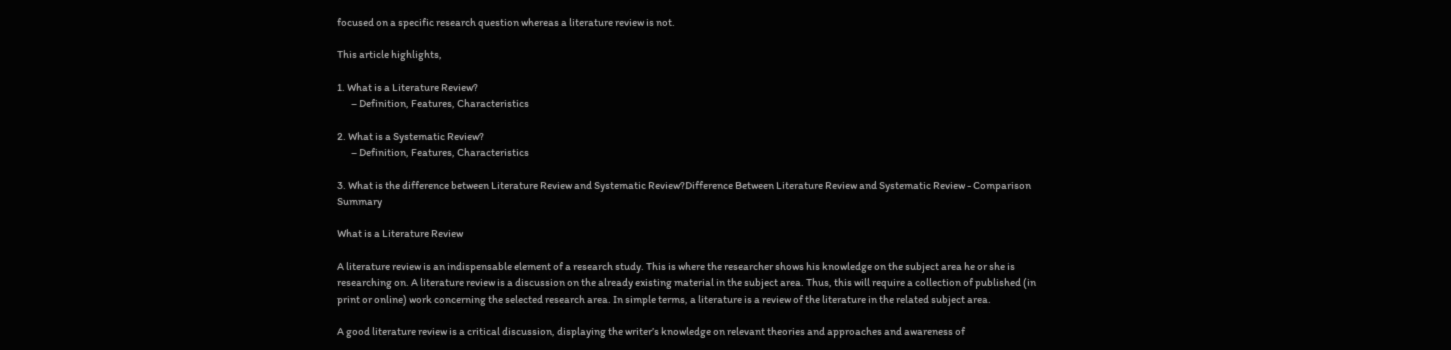focused on a specific research question whereas a literature review is not.

This article highlights,

1. What is a Literature Review?
       – Definition, Features, Characteristics

2. What is a Systematic Review?
       – Definition, Features, Characteristics

3. What is the difference between Literature Review and Systematic Review?Difference Between Literature Review and Systematic Review - Comparison Summary

What is a Literature Review

A literature review is an indispensable element of a research study. This is where the researcher shows his knowledge on the subject area he or she is researching on. A literature review is a discussion on the already existing material in the subject area. Thus, this will require a collection of published (in print or online) work concerning the selected research area. In simple terms, a literature is a review of the literature in the related subject area.

A good literature review is a critical discussion, displaying the writer’s knowledge on relevant theories and approaches and awareness of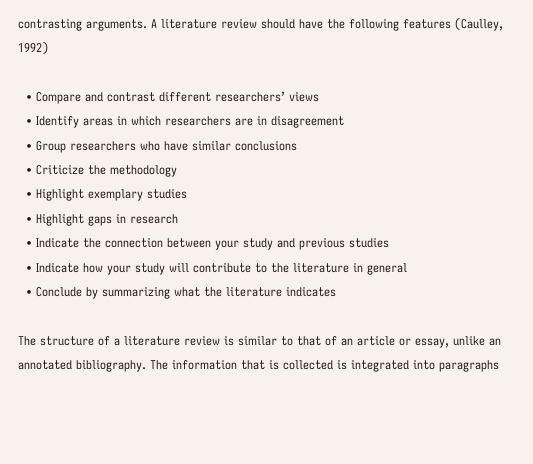contrasting arguments. A literature review should have the following features (Caulley, 1992)

  • Compare and contrast different researchers’ views
  • Identify areas in which researchers are in disagreement
  • Group researchers who have similar conclusions
  • Criticize the methodology
  • Highlight exemplary studies
  • Highlight gaps in research
  • Indicate the connection between your study and previous studies
  • Indicate how your study will contribute to the literature in general
  • Conclude by summarizing what the literature indicates

The structure of a literature review is similar to that of an article or essay, unlike an annotated bibliography. The information that is collected is integrated into paragraphs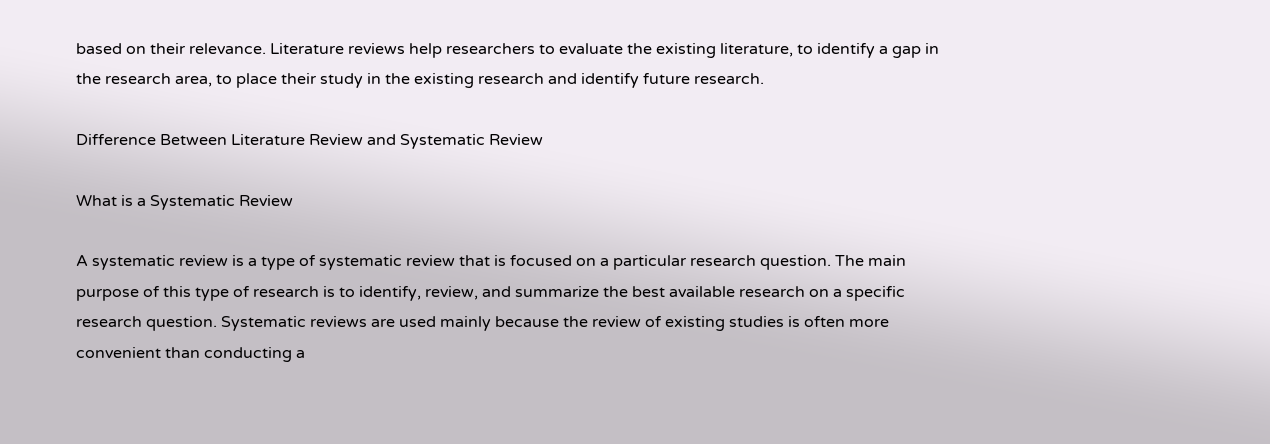based on their relevance. Literature reviews help researchers to evaluate the existing literature, to identify a gap in the research area, to place their study in the existing research and identify future research.

Difference Between Literature Review and Systematic Review

What is a Systematic Review

A systematic review is a type of systematic review that is focused on a particular research question. The main purpose of this type of research is to identify, review, and summarize the best available research on a specific research question. Systematic reviews are used mainly because the review of existing studies is often more convenient than conducting a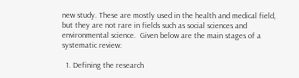new study. These are mostly used in the health and medical field, but they are not rare in fields such as social sciences and environmental science.  Given below are the main stages of a systematic review:

  1. Defining the research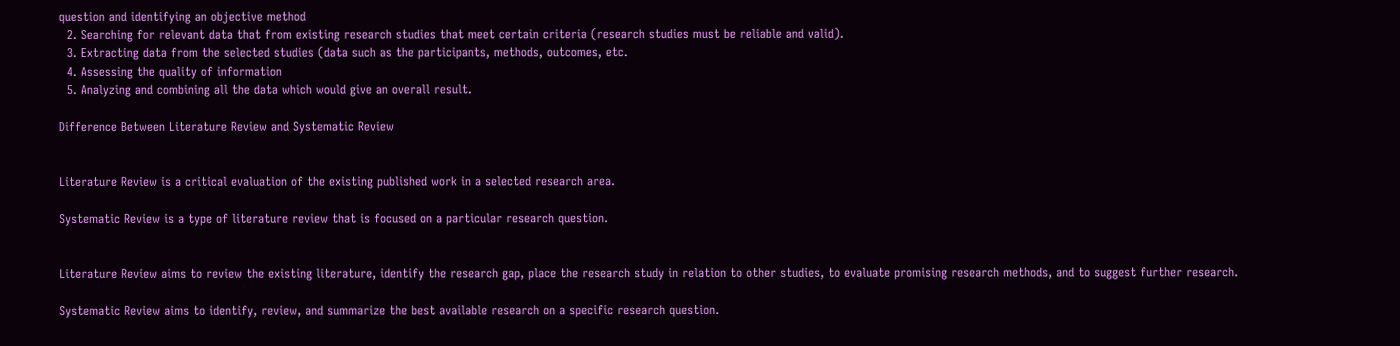question and identifying an objective method
  2. Searching for relevant data that from existing research studies that meet certain criteria (research studies must be reliable and valid).
  3. Extracting data from the selected studies (data such as the participants, methods, outcomes, etc.
  4. Assessing the quality of information
  5. Analyzing and combining all the data which would give an overall result.

Difference Between Literature Review and Systematic Review


Literature Review is a critical evaluation of the existing published work in a selected research area.

Systematic Review is a type of literature review that is focused on a particular research question.


Literature Review aims to review the existing literature, identify the research gap, place the research study in relation to other studies, to evaluate promising research methods, and to suggest further research.

Systematic Review aims to identify, review, and summarize the best available research on a specific research question.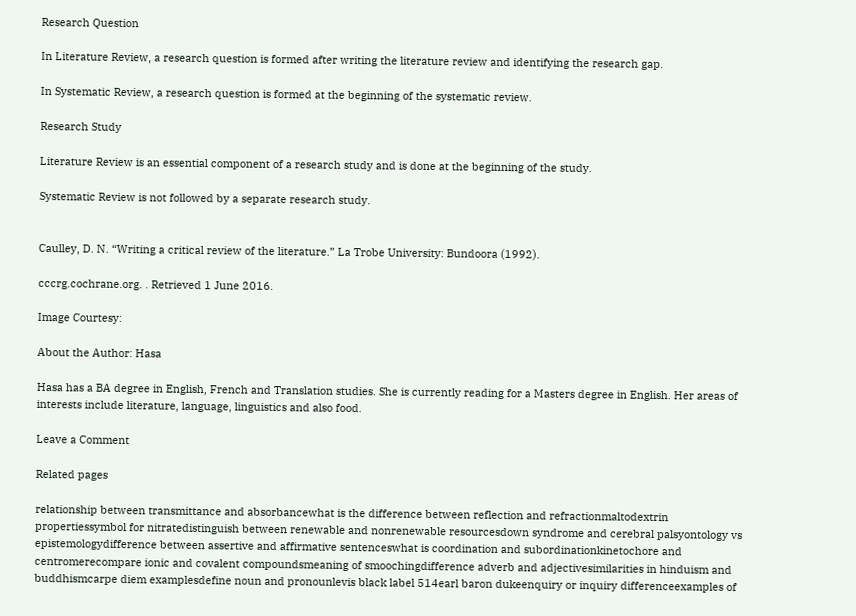Research Question

In Literature Review, a research question is formed after writing the literature review and identifying the research gap.

In Systematic Review, a research question is formed at the beginning of the systematic review.

Research Study

Literature Review is an essential component of a research study and is done at the beginning of the study.

Systematic Review is not followed by a separate research study.


Caulley, D. N. “Writing a critical review of the literature.” La Trobe University: Bundoora (1992).

cccrg.cochrane.org. . Retrieved 1 June 2016.

Image Courtesy:

About the Author: Hasa

Hasa has a BA degree in English, French and Translation studies. She is currently reading for a Masters degree in English. Her areas of interests include literature, language, linguistics and also food.

Leave a Comment

Related pages

relationship between transmittance and absorbancewhat is the difference between reflection and refractionmaltodextrin propertiessymbol for nitratedistinguish between renewable and nonrenewable resourcesdown syndrome and cerebral palsyontology vs epistemologydifference between assertive and affirmative sentenceswhat is coordination and subordinationkinetochore and centromerecompare ionic and covalent compoundsmeaning of smoochingdifference adverb and adjectivesimilarities in hinduism and buddhismcarpe diem examplesdefine noun and pronounlevis black label 514earl baron dukeenquiry or inquiry differenceexamples of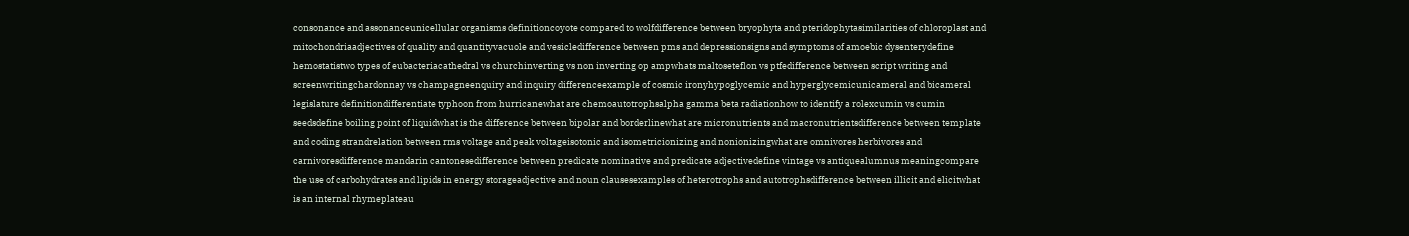consonance and assonanceunicellular organisms definitioncoyote compared to wolfdifference between bryophyta and pteridophytasimilarities of chloroplast and mitochondriaadjectives of quality and quantityvacuole and vesicledifference between pms and depressionsigns and symptoms of amoebic dysenterydefine hemostatistwo types of eubacteriacathedral vs churchinverting vs non inverting op ampwhats maltoseteflon vs ptfedifference between script writing and screenwritingchardonnay vs champagneenquiry and inquiry differenceexample of cosmic ironyhypoglycemic and hyperglycemicunicameral and bicameral legislature definitiondifferentiate typhoon from hurricanewhat are chemoautotrophsalpha gamma beta radiationhow to identify a rolexcumin vs cumin seedsdefine boiling point of liquidwhat is the difference between bipolar and borderlinewhat are micronutrients and macronutrientsdifference between template and coding strandrelation between rms voltage and peak voltageisotonic and isometricionizing and nonionizingwhat are omnivores herbivores and carnivoresdifference mandarin cantonesedifference between predicate nominative and predicate adjectivedefine vintage vs antiquealumnus meaningcompare the use of carbohydrates and lipids in energy storageadjective and noun clausesexamples of heterotrophs and autotrophsdifference between illicit and elicitwhat is an internal rhymeplateau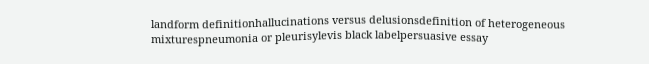landform definitionhallucinations versus delusionsdefinition of heterogeneous mixturespneumonia or pleurisylevis black labelpersuasive essay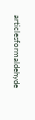articlesformaldehyde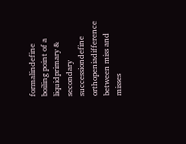formalindefine boiling point of a liquidprimary & secondary successiondefine orthopeniadifference between miss and misses